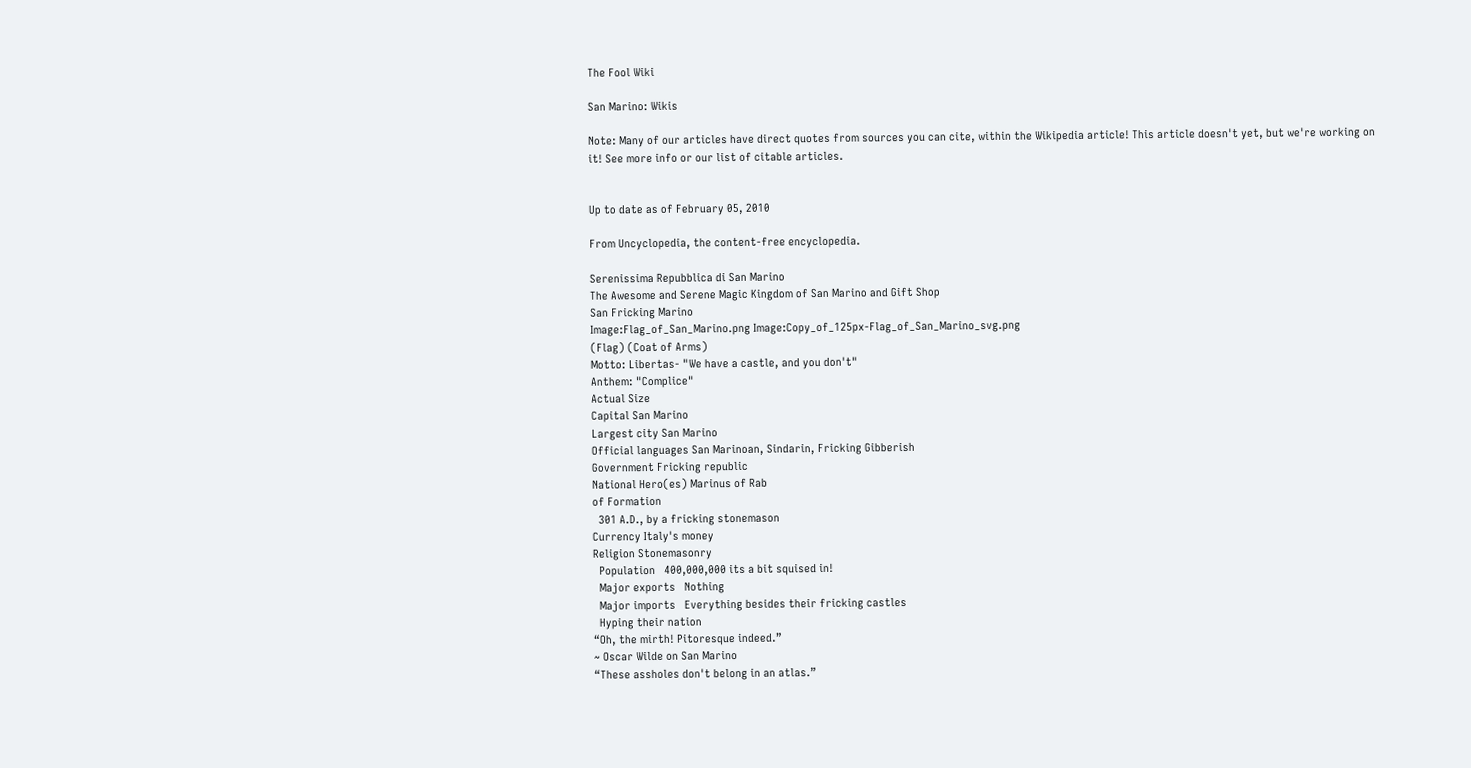The Fool Wiki

San Marino: Wikis

Note: Many of our articles have direct quotes from sources you can cite, within the Wikipedia article! This article doesn't yet, but we're working on it! See more info or our list of citable articles.


Up to date as of February 05, 2010

From Uncyclopedia, the content-free encyclopedia.

Serenissima Repubblica di San Marino
The Awesome and Serene Magic Kingdom of San Marino and Gift Shop
San Fricking Marino
Image:Flag_of_San_Marino.png Image:Copy_of_125px-Flag_of_San_Marino_svg.png
(Flag) (Coat of Arms)
Motto: Libertas- "We have a castle, and you don't"
Anthem: "Complice"
Actual Size
Capital San Marino
Largest city San Marino
Official languages San Marinoan, Sindarin, Fricking Gibberish
Government Fricking republic
National Hero(es) Marinus of Rab
of Formation
  301 A.D., by a fricking stonemason
Currency Italy's money
Religion Stonemasonry
  Population   400,000,000 its a bit squised in!
  Major exports   Nothing
  Major imports   Everything besides their fricking castles
  Hyping their nation
“Oh, the mirth! Pitoresque indeed.”
~ Oscar Wilde on San Marino
“These assholes don't belong in an atlas.”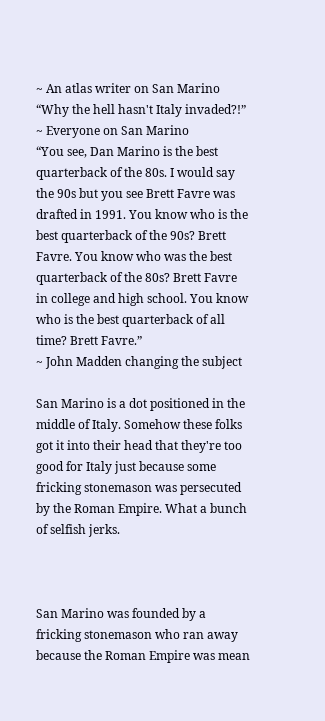~ An atlas writer on San Marino
“Why the hell hasn't Italy invaded?!”
~ Everyone on San Marino
“You see, Dan Marino is the best quarterback of the 80s. I would say the 90s but you see Brett Favre was drafted in 1991. You know who is the best quarterback of the 90s? Brett Favre. You know who was the best quarterback of the 80s? Brett Favre in college and high school. You know who is the best quarterback of all time? Brett Favre.”
~ John Madden changing the subject

San Marino is a dot positioned in the middle of Italy. Somehow these folks got it into their head that they're too good for Italy just because some fricking stonemason was persecuted by the Roman Empire. What a bunch of selfish jerks.



San Marino was founded by a fricking stonemason who ran away because the Roman Empire was mean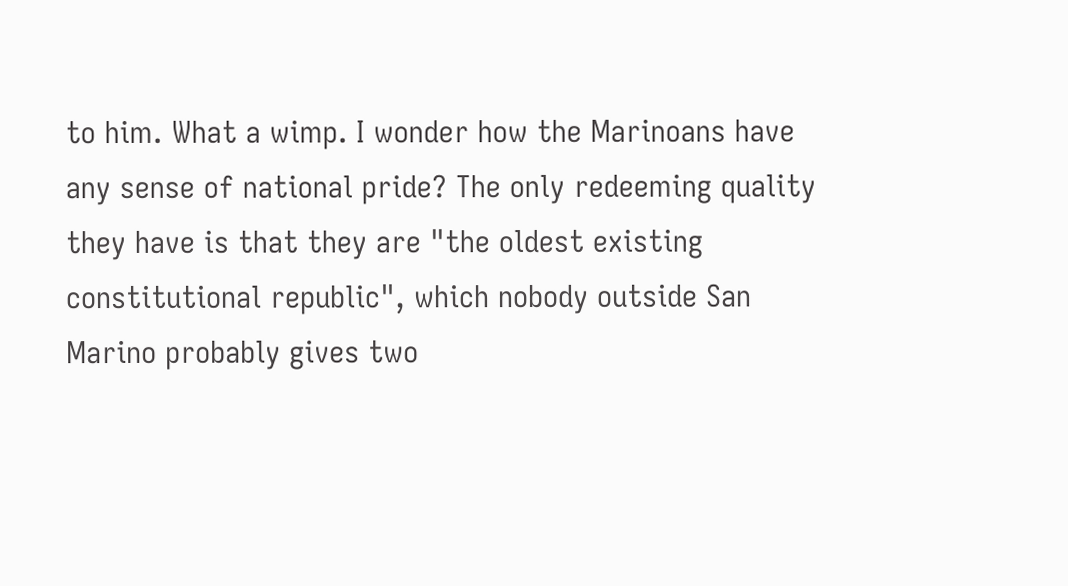to him. What a wimp. I wonder how the Marinoans have any sense of national pride? The only redeeming quality they have is that they are "the oldest existing constitutional republic", which nobody outside San Marino probably gives two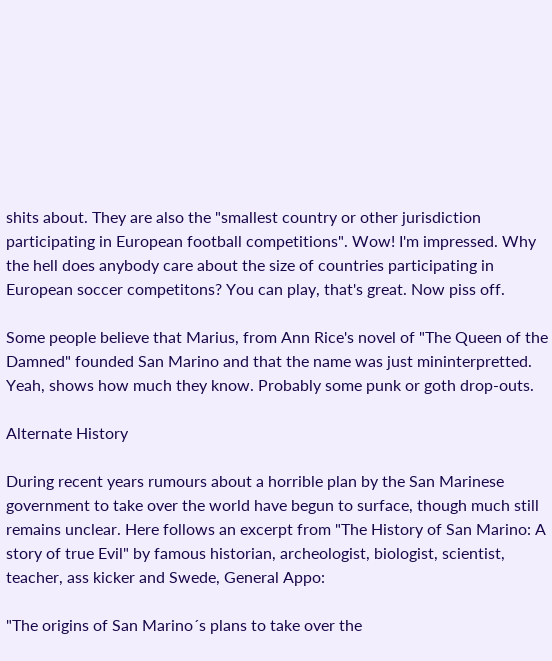shits about. They are also the "smallest country or other jurisdiction participating in European football competitions". Wow! I'm impressed. Why the hell does anybody care about the size of countries participating in European soccer competitons? You can play, that's great. Now piss off.

Some people believe that Marius, from Ann Rice's novel of "The Queen of the Damned" founded San Marino and that the name was just mininterpretted. Yeah, shows how much they know. Probably some punk or goth drop-outs.

Alternate History

During recent years rumours about a horrible plan by the San Marinese government to take over the world have begun to surface, though much still remains unclear. Here follows an excerpt from "The History of San Marino: A story of true Evil" by famous historian, archeologist, biologist, scientist, teacher, ass kicker and Swede, General Appo:

"The origins of San Marino´s plans to take over the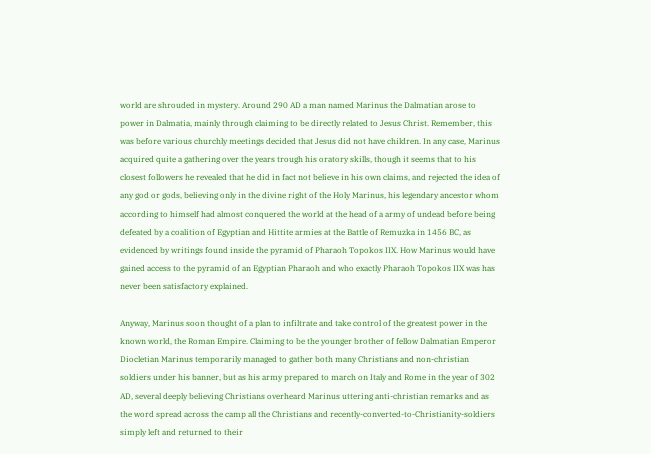world are shrouded in mystery. Around 290 AD a man named Marinus the Dalmatian arose to power in Dalmatia, mainly through claiming to be directly related to Jesus Christ. Remember, this was before various churchly meetings decided that Jesus did not have children. In any case, Marinus acquired quite a gathering over the years trough his oratory skills, though it seems that to his closest followers he revealed that he did in fact not believe in his own claims, and rejected the idea of any god or gods, believing only in the divine right of the Holy Marinus, his legendary ancestor whom according to himself had almost conquered the world at the head of a army of undead before being defeated by a coalition of Egyptian and Hittite armies at the Battle of Remuzka in 1456 BC, as evidenced by writings found inside the pyramid of Pharaoh Topokos IIX. How Marinus would have gained access to the pyramid of an Egyptian Pharaoh and who exactly Pharaoh Topokos IIX was has never been satisfactory explained.

Anyway, Marinus soon thought of a plan to infiltrate and take control of the greatest power in the known world, the Roman Empire. Claiming to be the younger brother of fellow Dalmatian Emperor Diocletian Marinus temporarily managed to gather both many Christians and non-christian soldiers under his banner, but as his army prepared to march on Italy and Rome in the year of 302 AD, several deeply believing Christians overheard Marinus uttering anti-christian remarks and as the word spread across the camp all the Christians and recently-converted-to-Christianity-soldiers simply left and returned to their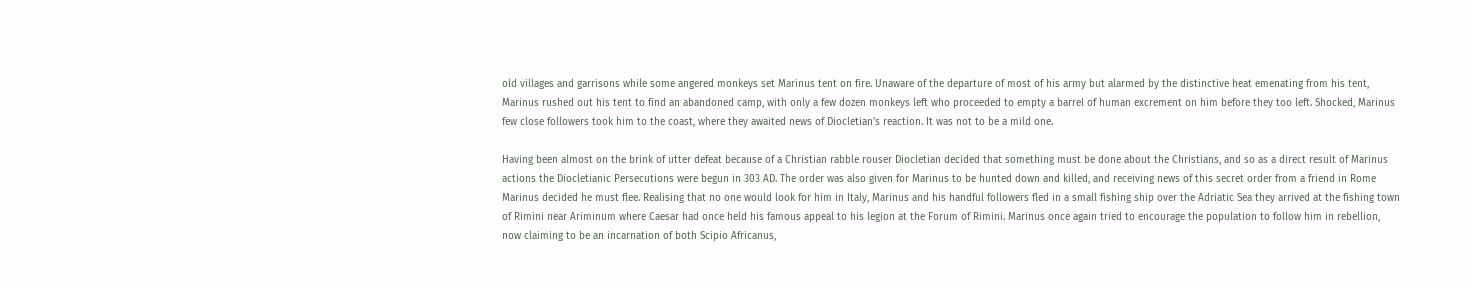old villages and garrisons while some angered monkeys set Marinus tent on fire. Unaware of the departure of most of his army but alarmed by the distinctive heat emenating from his tent, Marinus rushed out his tent to find an abandoned camp, with only a few dozen monkeys left who proceeded to empty a barrel of human excrement on him before they too left. Shocked, Marinus few close followers took him to the coast, where they awaited news of Diocletian's reaction. It was not to be a mild one.

Having been almost on the brink of utter defeat because of a Christian rabble rouser Diocletian decided that something must be done about the Christians, and so as a direct result of Marinus actions the Diocletianic Persecutions were begun in 303 AD. The order was also given for Marinus to be hunted down and killed, and receiving news of this secret order from a friend in Rome Marinus decided he must flee. Realising that no one would look for him in Italy, Marinus and his handful followers fled in a small fishing ship over the Adriatic Sea they arrived at the fishing town of Rimini near Ariminum where Caesar had once held his famous appeal to his legion at the Forum of Rimini. Marinus once again tried to encourage the population to follow him in rebellion, now claiming to be an incarnation of both Scipio Africanus,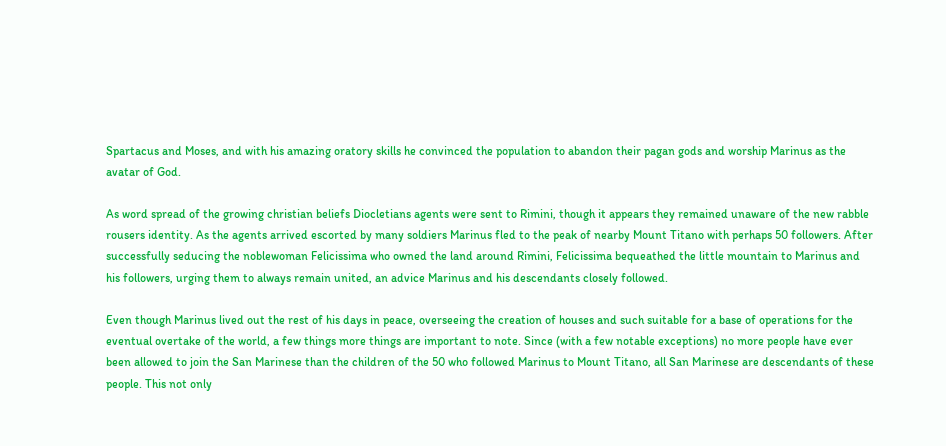Spartacus and Moses, and with his amazing oratory skills he convinced the population to abandon their pagan gods and worship Marinus as the avatar of God.

As word spread of the growing christian beliefs Diocletians agents were sent to Rimini, though it appears they remained unaware of the new rabble rousers identity. As the agents arrived escorted by many soldiers Marinus fled to the peak of nearby Mount Titano with perhaps 50 followers. After successfully seducing the noblewoman Felicissima who owned the land around Rimini, Felicissima bequeathed the little mountain to Marinus and his followers, urging them to always remain united, an advice Marinus and his descendants closely followed.

Even though Marinus lived out the rest of his days in peace, overseeing the creation of houses and such suitable for a base of operations for the eventual overtake of the world, a few things more things are important to note. Since (with a few notable exceptions) no more people have ever been allowed to join the San Marinese than the children of the 50 who followed Marinus to Mount Titano, all San Marinese are descendants of these people. This not only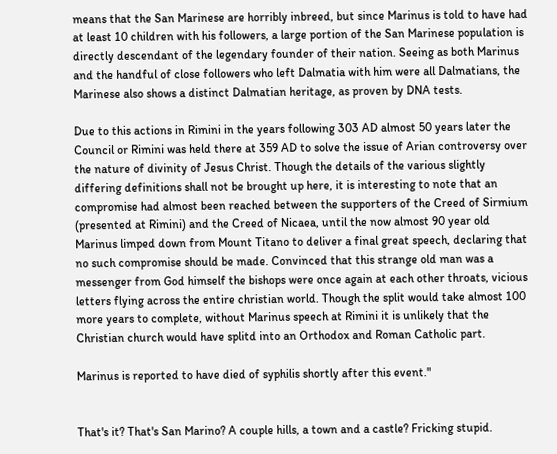means that the San Marinese are horribly inbreed, but since Marinus is told to have had at least 10 children with his followers, a large portion of the San Marinese population is directly descendant of the legendary founder of their nation. Seeing as both Marinus and the handful of close followers who left Dalmatia with him were all Dalmatians, the Marinese also shows a distinct Dalmatian heritage, as proven by DNA tests.

Due to this actions in Rimini in the years following 303 AD almost 50 years later the Council or Rimini was held there at 359 AD to solve the issue of Arian controversy over the nature of divinity of Jesus Christ. Though the details of the various slightly differing definitions shall not be brought up here, it is interesting to note that an compromise had almost been reached between the supporters of the Creed of Sirmium (presented at Rimini) and the Creed of Nicaea, until the now almost 90 year old Marinus limped down from Mount Titano to deliver a final great speech, declaring that no such compromise should be made. Convinced that this strange old man was a messenger from God himself the bishops were once again at each other throats, vicious letters flying across the entire christian world. Though the split would take almost 100 more years to complete, without Marinus speech at Rimini it is unlikely that the Christian church would have splitd into an Orthodox and Roman Catholic part.

Marinus is reported to have died of syphilis shortly after this event."


That's it? That's San Marino? A couple hills, a town and a castle? Fricking stupid.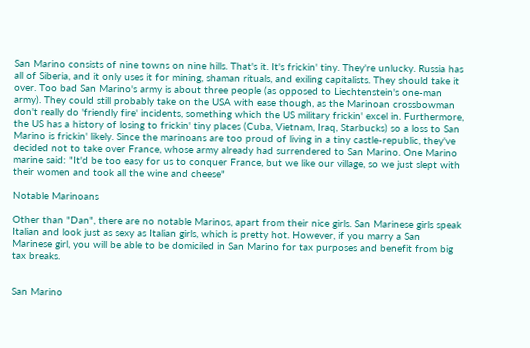San Marino consists of nine towns on nine hills. That's it. It's frickin' tiny. They're unlucky. Russia has all of Siberia, and it only uses it for mining, shaman rituals, and exiling capitalists. They should take it over. Too bad San Marino's army is about three people (as opposed to Liechtenstein's one-man army). They could still probably take on the USA with ease though, as the Marinoan crossbowman don't really do 'friendly fire' incidents, something which the US military frickin' excel in. Furthermore, the US has a history of losing to frickin' tiny places (Cuba, Vietnam, Iraq, Starbucks) so a loss to San Marino is frickin' likely. Since the marinoans are too proud of living in a tiny castle-republic, they've decided not to take over France, whose army already had surrendered to San Marino. One Marino marine said: "It'd be too easy for us to conquer France, but we like our village, so we just slept with their women and took all the wine and cheese"

Notable Marinoans

Other than "Dan", there are no notable Marinos, apart from their nice girls. San Marinese girls speak Italian and look just as sexy as Italian girls, which is pretty hot. However, if you marry a San Marinese girl, you will be able to be domiciled in San Marino for tax purposes and benefit from big tax breaks.


San Marino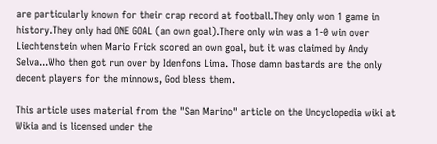are particularly known for their crap record at football.They only won 1 game in history.They only had ONE GOAL (an own goal).There only win was a 1-0 win over Liechtenstein when Mario Frick scored an own goal, but it was claimed by Andy Selva...Who then got run over by Idenfons Lima. Those damn bastards are the only decent players for the minnows, God bless them.

This article uses material from the "San Marino" article on the Uncyclopedia wiki at Wikia and is licensed under the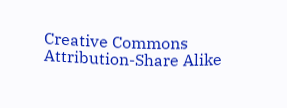Creative Commons Attribution-Share Alike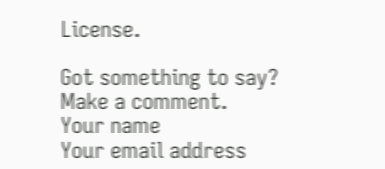License.

Got something to say? Make a comment.
Your name
Your email address